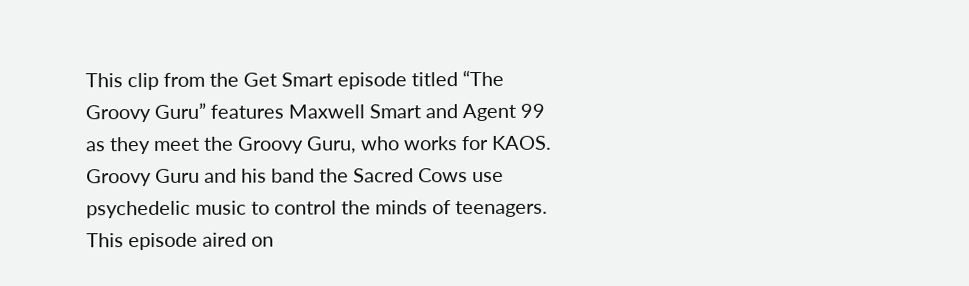This clip from the Get Smart episode titled “The Groovy Guru” features Maxwell Smart and Agent 99 as they meet the Groovy Guru, who works for KAOS. Groovy Guru and his band the Sacred Cows use psychedelic music to control the minds of teenagers. This episode aired on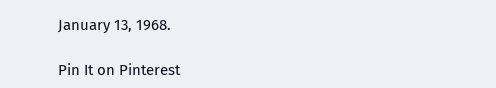January 13, 1968.

Pin It on Pinterest